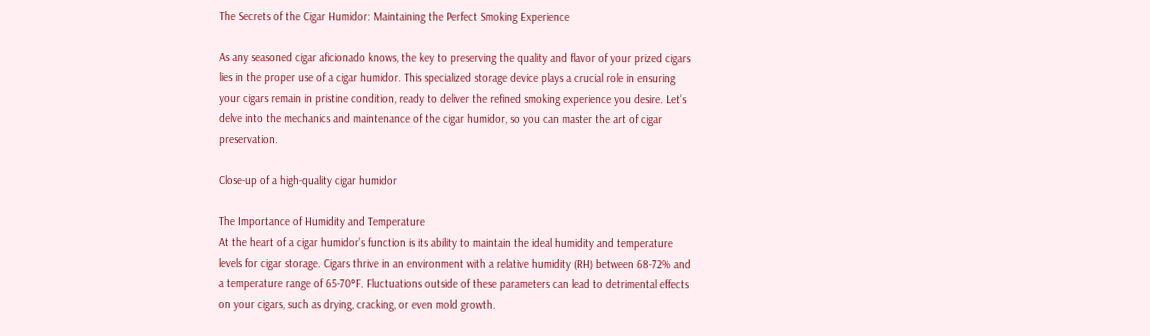The Secrets of the Cigar Humidor: Maintaining the Perfect Smoking Experience

As any seasoned cigar aficionado knows, the key to preserving the quality and flavor of your prized cigars lies in the proper use of a cigar humidor. This specialized storage device plays a crucial role in ensuring your cigars remain in pristine condition, ready to deliver the refined smoking experience you desire. Let’s delve into the mechanics and maintenance of the cigar humidor, so you can master the art of cigar preservation.

Close-up of a high-quality cigar humidor

The Importance of Humidity and Temperature
At the heart of a cigar humidor’s function is its ability to maintain the ideal humidity and temperature levels for cigar storage. Cigars thrive in an environment with a relative humidity (RH) between 68-72% and a temperature range of 65-70°F. Fluctuations outside of these parameters can lead to detrimental effects on your cigars, such as drying, cracking, or even mold growth.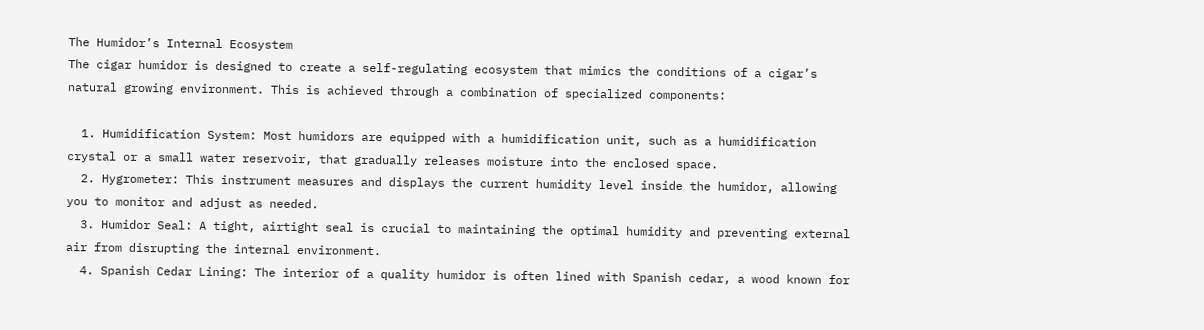The Humidor’s Internal Ecosystem
The cigar humidor is designed to create a self-regulating ecosystem that mimics the conditions of a cigar’s natural growing environment. This is achieved through a combination of specialized components:

  1. Humidification System: Most humidors are equipped with a humidification unit, such as a humidification crystal or a small water reservoir, that gradually releases moisture into the enclosed space.
  2. Hygrometer: This instrument measures and displays the current humidity level inside the humidor, allowing you to monitor and adjust as needed.
  3. Humidor Seal: A tight, airtight seal is crucial to maintaining the optimal humidity and preventing external air from disrupting the internal environment.
  4. Spanish Cedar Lining: The interior of a quality humidor is often lined with Spanish cedar, a wood known for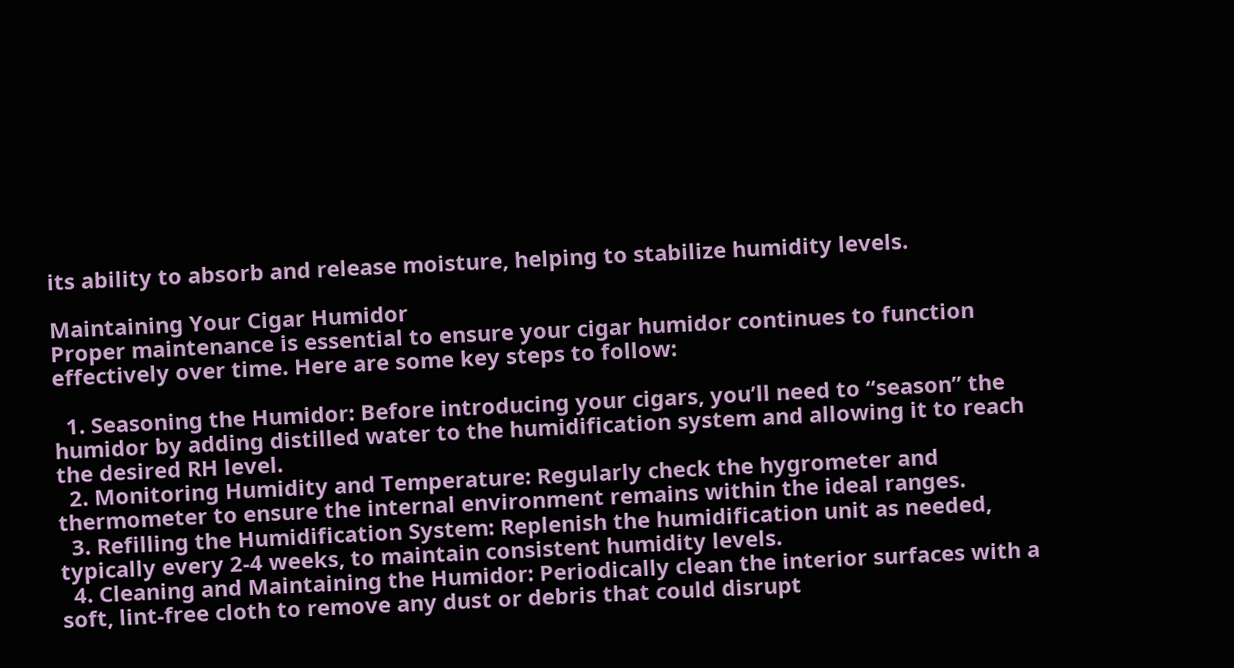its ability to absorb and release moisture, helping to stabilize humidity levels.

Maintaining Your Cigar Humidor
Proper maintenance is essential to ensure your cigar humidor continues to function effectively over time. Here are some key steps to follow:

  1. Seasoning the Humidor: Before introducing your cigars, you’ll need to “season” the humidor by adding distilled water to the humidification system and allowing it to reach the desired RH level.
  2. Monitoring Humidity and Temperature: Regularly check the hygrometer and thermometer to ensure the internal environment remains within the ideal ranges.
  3. Refilling the Humidification System: Replenish the humidification unit as needed, typically every 2-4 weeks, to maintain consistent humidity levels.
  4. Cleaning and Maintaining the Humidor: Periodically clean the interior surfaces with a soft, lint-free cloth to remove any dust or debris that could disrupt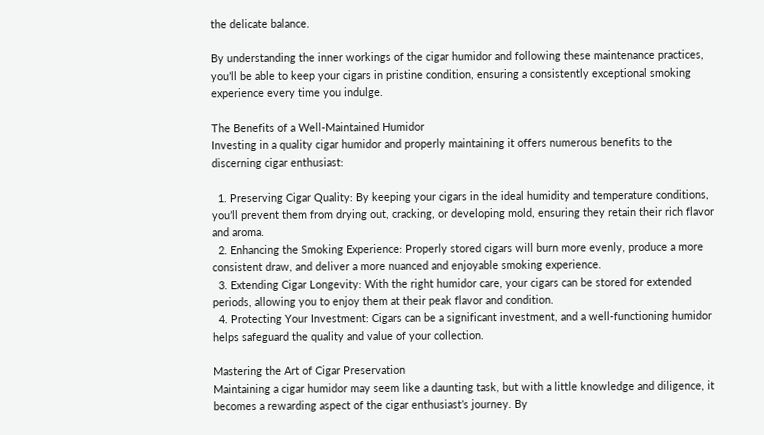the delicate balance.

By understanding the inner workings of the cigar humidor and following these maintenance practices, you’ll be able to keep your cigars in pristine condition, ensuring a consistently exceptional smoking experience every time you indulge.

The Benefits of a Well-Maintained Humidor
Investing in a quality cigar humidor and properly maintaining it offers numerous benefits to the discerning cigar enthusiast:

  1. Preserving Cigar Quality: By keeping your cigars in the ideal humidity and temperature conditions, you’ll prevent them from drying out, cracking, or developing mold, ensuring they retain their rich flavor and aroma.
  2. Enhancing the Smoking Experience: Properly stored cigars will burn more evenly, produce a more consistent draw, and deliver a more nuanced and enjoyable smoking experience.
  3. Extending Cigar Longevity: With the right humidor care, your cigars can be stored for extended periods, allowing you to enjoy them at their peak flavor and condition.
  4. Protecting Your Investment: Cigars can be a significant investment, and a well-functioning humidor helps safeguard the quality and value of your collection.

Mastering the Art of Cigar Preservation
Maintaining a cigar humidor may seem like a daunting task, but with a little knowledge and diligence, it becomes a rewarding aspect of the cigar enthusiast’s journey. By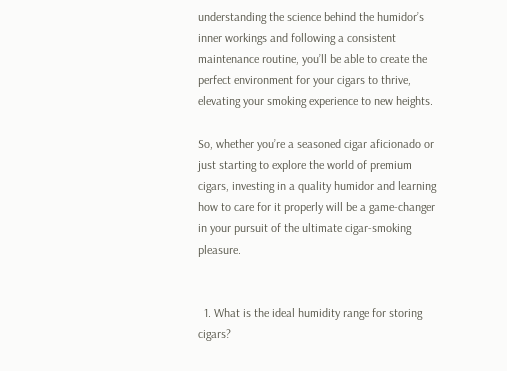understanding the science behind the humidor’s inner workings and following a consistent maintenance routine, you’ll be able to create the perfect environment for your cigars to thrive, elevating your smoking experience to new heights.

So, whether you’re a seasoned cigar aficionado or just starting to explore the world of premium cigars, investing in a quality humidor and learning how to care for it properly will be a game-changer in your pursuit of the ultimate cigar-smoking pleasure.


  1. What is the ideal humidity range for storing cigars?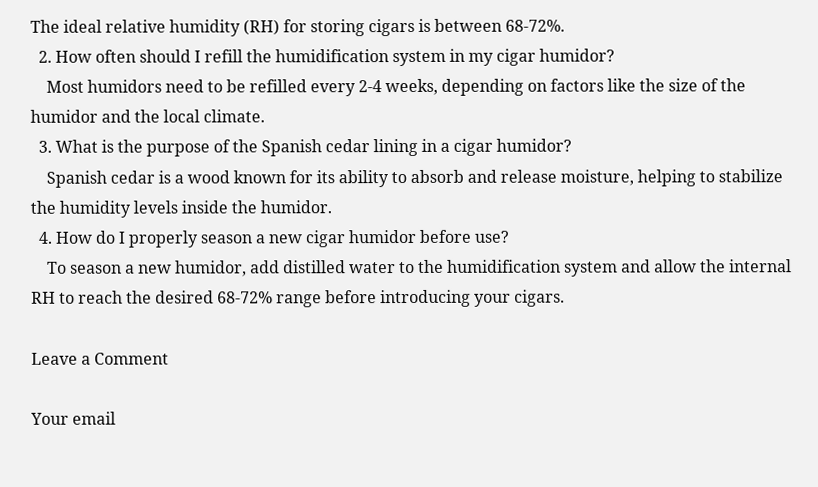The ideal relative humidity (RH) for storing cigars is between 68-72%.
  2. How often should I refill the humidification system in my cigar humidor?
    Most humidors need to be refilled every 2-4 weeks, depending on factors like the size of the humidor and the local climate.
  3. What is the purpose of the Spanish cedar lining in a cigar humidor?
    Spanish cedar is a wood known for its ability to absorb and release moisture, helping to stabilize the humidity levels inside the humidor.
  4. How do I properly season a new cigar humidor before use?
    To season a new humidor, add distilled water to the humidification system and allow the internal RH to reach the desired 68-72% range before introducing your cigars.

Leave a Comment

Your email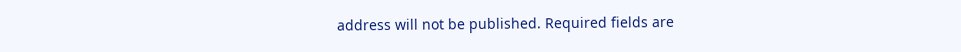address will not be published. Required fields are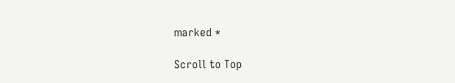marked *

Scroll to Top